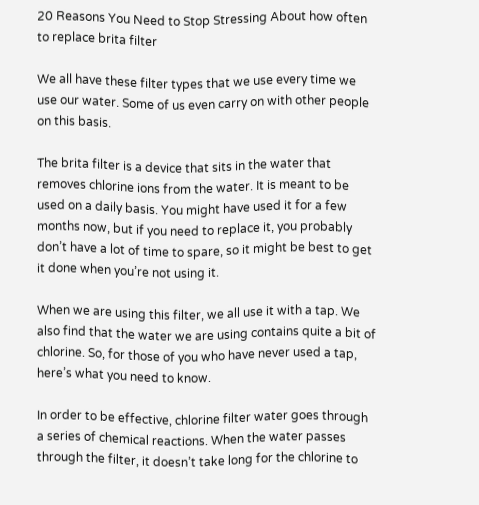20 Reasons You Need to Stop Stressing About how often to replace brita filter

We all have these filter types that we use every time we use our water. Some of us even carry on with other people on this basis.

The brita filter is a device that sits in the water that removes chlorine ions from the water. It is meant to be used on a daily basis. You might have used it for a few months now, but if you need to replace it, you probably don’t have a lot of time to spare, so it might be best to get it done when you’re not using it.

When we are using this filter, we all use it with a tap. We also find that the water we are using contains quite a bit of chlorine. So, for those of you who have never used a tap, here’s what you need to know.

In order to be effective, chlorine filter water goes through a series of chemical reactions. When the water passes through the filter, it doesn’t take long for the chlorine to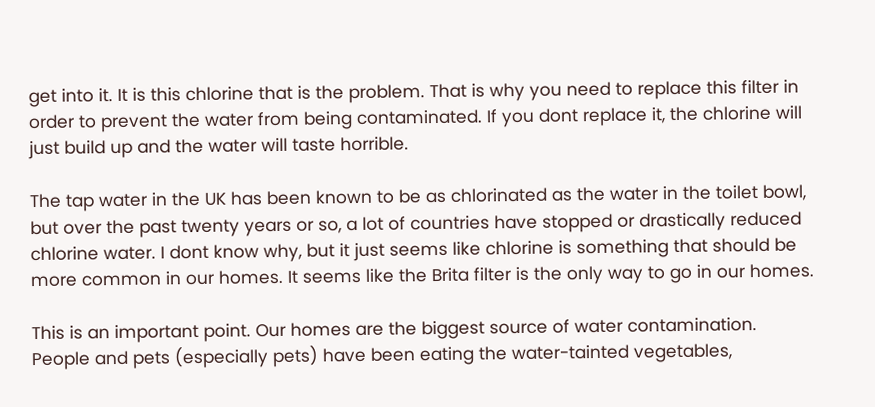get into it. It is this chlorine that is the problem. That is why you need to replace this filter in order to prevent the water from being contaminated. If you dont replace it, the chlorine will just build up and the water will taste horrible.

The tap water in the UK has been known to be as chlorinated as the water in the toilet bowl, but over the past twenty years or so, a lot of countries have stopped or drastically reduced chlorine water. I dont know why, but it just seems like chlorine is something that should be more common in our homes. It seems like the Brita filter is the only way to go in our homes.

This is an important point. Our homes are the biggest source of water contamination. People and pets (especially pets) have been eating the water-tainted vegetables,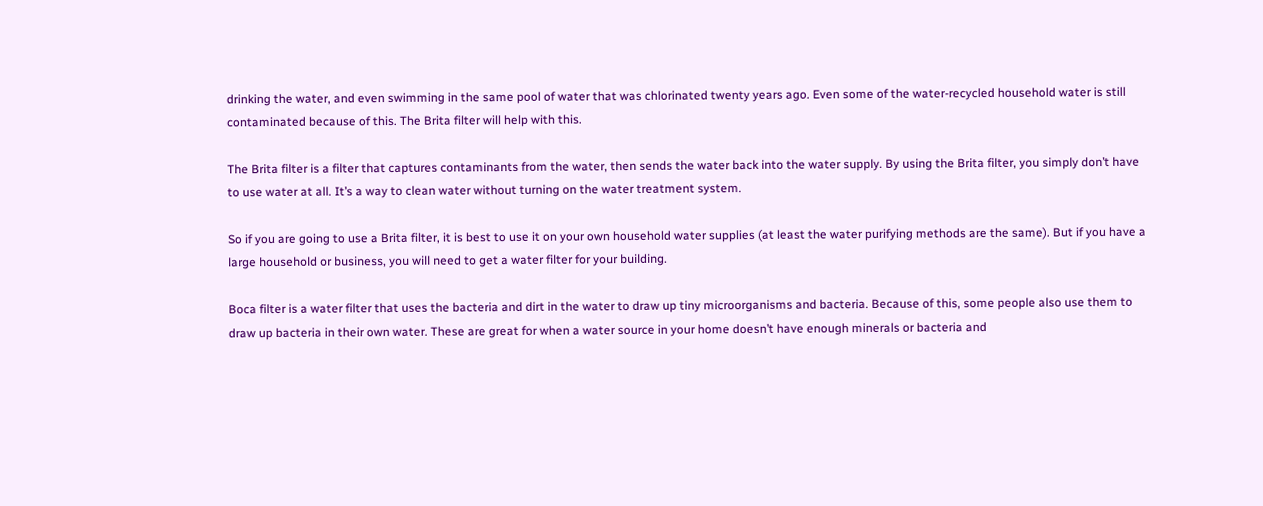drinking the water, and even swimming in the same pool of water that was chlorinated twenty years ago. Even some of the water-recycled household water is still contaminated because of this. The Brita filter will help with this.

The Brita filter is a filter that captures contaminants from the water, then sends the water back into the water supply. By using the Brita filter, you simply don’t have to use water at all. It’s a way to clean water without turning on the water treatment system.

So if you are going to use a Brita filter, it is best to use it on your own household water supplies (at least the water purifying methods are the same). But if you have a large household or business, you will need to get a water filter for your building.

Boca filter is a water filter that uses the bacteria and dirt in the water to draw up tiny microorganisms and bacteria. Because of this, some people also use them to draw up bacteria in their own water. These are great for when a water source in your home doesn’t have enough minerals or bacteria and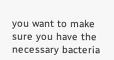you want to make sure you have the necessary bacteria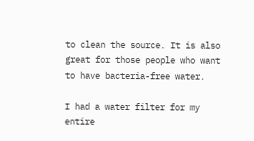to clean the source. It is also great for those people who want to have bacteria-free water.

I had a water filter for my entire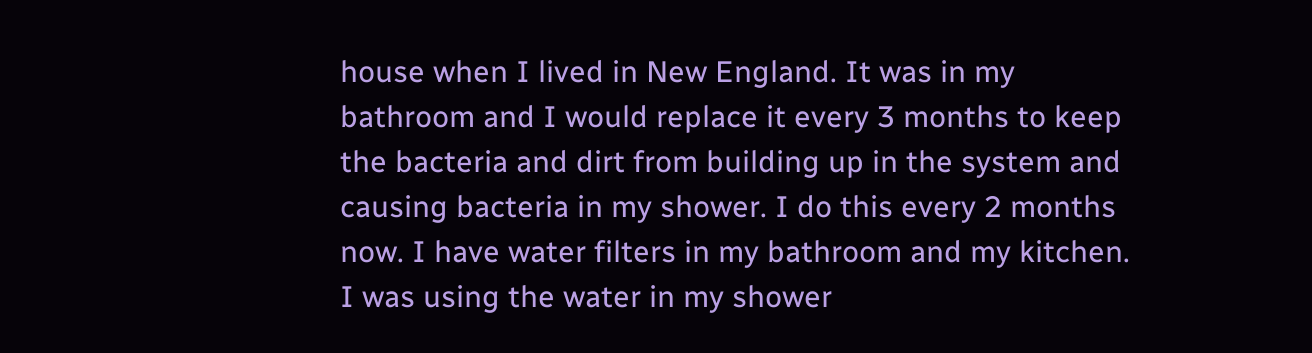house when I lived in New England. It was in my bathroom and I would replace it every 3 months to keep the bacteria and dirt from building up in the system and causing bacteria in my shower. I do this every 2 months now. I have water filters in my bathroom and my kitchen. I was using the water in my shower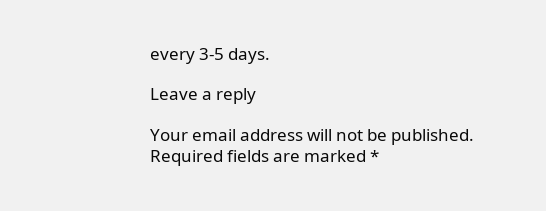every 3-5 days.

Leave a reply

Your email address will not be published. Required fields are marked *